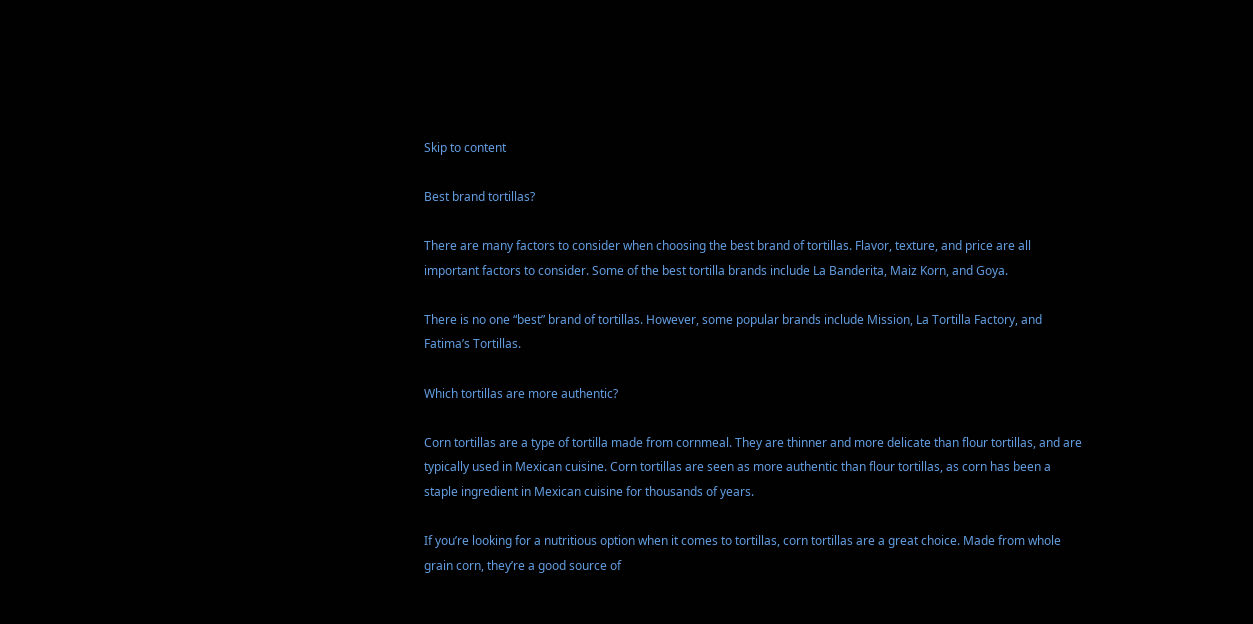Skip to content

Best brand tortillas?

There are many factors to consider when choosing the best brand of tortillas. Flavor, texture, and price are all important factors to consider. Some of the best tortilla brands include La Banderita, Maiz Korn, and Goya.

There is no one “best” brand of tortillas. However, some popular brands include Mission, La Tortilla Factory, and Fatima’s Tortillas.

Which tortillas are more authentic?

Corn tortillas are a type of tortilla made from cornmeal. They are thinner and more delicate than flour tortillas, and are typically used in Mexican cuisine. Corn tortillas are seen as more authentic than flour tortillas, as corn has been a staple ingredient in Mexican cuisine for thousands of years.

If you’re looking for a nutritious option when it comes to tortillas, corn tortillas are a great choice. Made from whole grain corn, they’re a good source of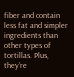fiber and contain less fat and simpler ingredients than other types of tortillas. Plus, they’re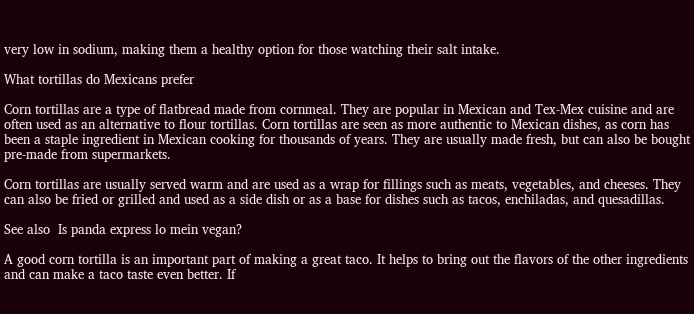very low in sodium, making them a healthy option for those watching their salt intake.

What tortillas do Mexicans prefer

Corn tortillas are a type of flatbread made from cornmeal. They are popular in Mexican and Tex-Mex cuisine and are often used as an alternative to flour tortillas. Corn tortillas are seen as more authentic to Mexican dishes, as corn has been a staple ingredient in Mexican cooking for thousands of years. They are usually made fresh, but can also be bought pre-made from supermarkets.

Corn tortillas are usually served warm and are used as a wrap for fillings such as meats, vegetables, and cheeses. They can also be fried or grilled and used as a side dish or as a base for dishes such as tacos, enchiladas, and quesadillas.

See also  Is panda express lo mein vegan?

A good corn tortilla is an important part of making a great taco. It helps to bring out the flavors of the other ingredients and can make a taco taste even better. If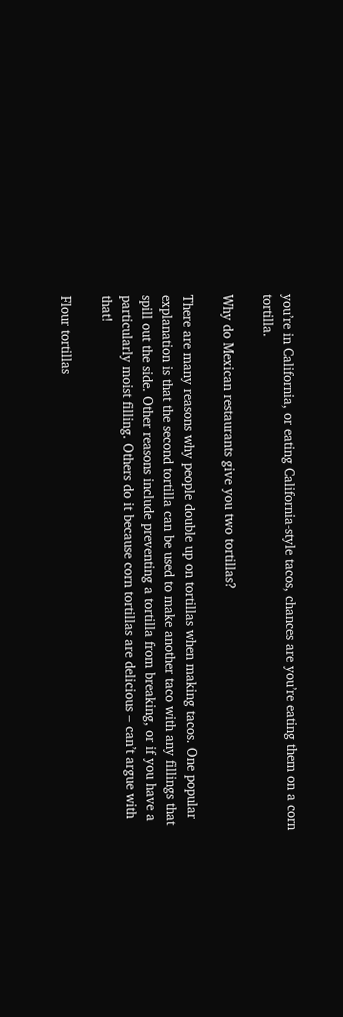you’re in California, or eating California-style tacos, chances are you’re eating them on a corn tortilla.

Why do Mexican restaurants give you two tortillas?

There are many reasons why people double up on tortillas when making tacos. One popular explanation is that the second tortilla can be used to make another taco with any fillings that spill out the side. Other reasons include preventing a tortilla from breaking, or if you have a particularly moist filling. Others do it because corn tortillas are delicious – can’t argue with that!

Flour tortillas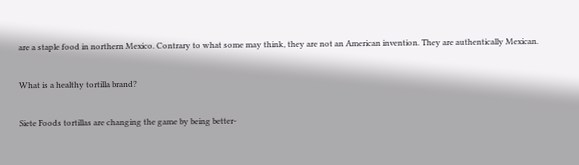are a staple food in northern Mexico. Contrary to what some may think, they are not an American invention. They are authentically Mexican.

What is a healthy tortilla brand?

Siete Foods tortillas are changing the game by being better-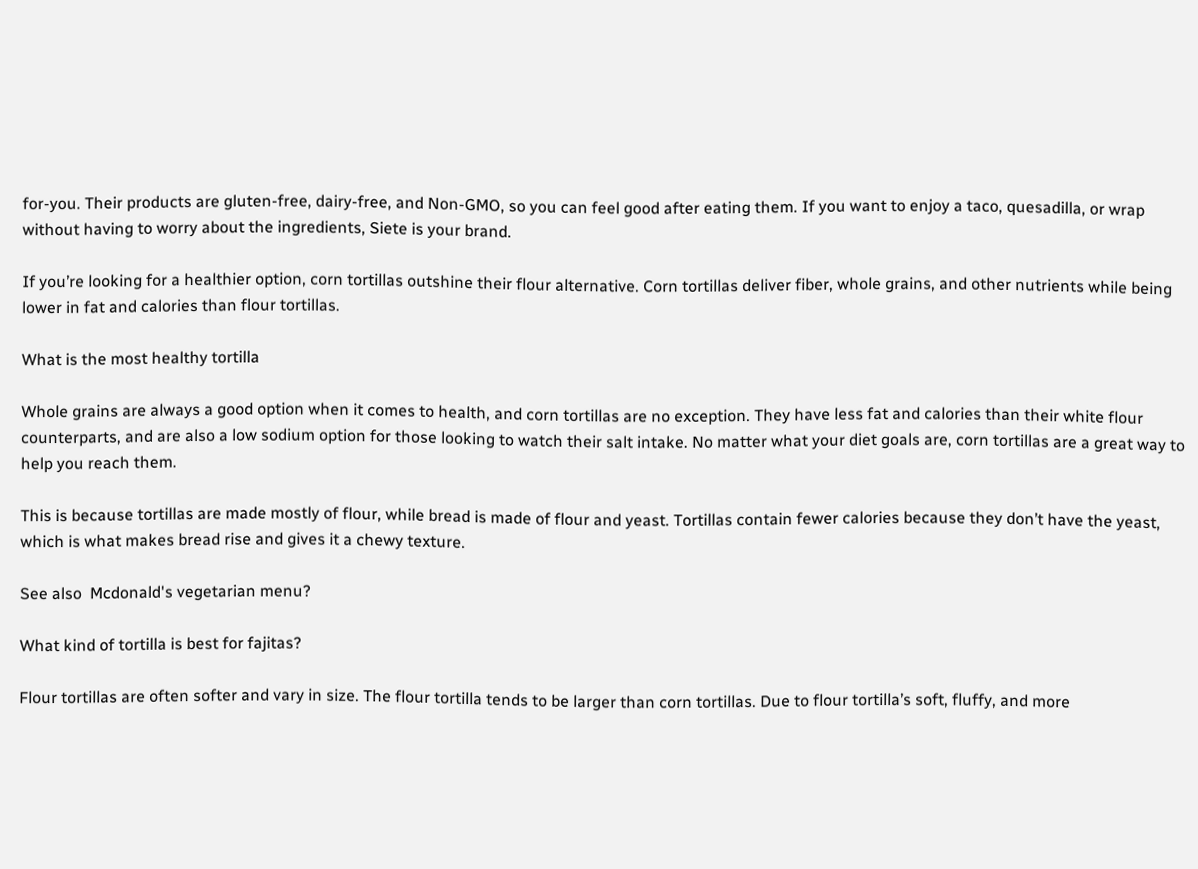for-you. Their products are gluten-free, dairy-free, and Non-GMO, so you can feel good after eating them. If you want to enjoy a taco, quesadilla, or wrap without having to worry about the ingredients, Siete is your brand.

If you’re looking for a healthier option, corn tortillas outshine their flour alternative. Corn tortillas deliver fiber, whole grains, and other nutrients while being lower in fat and calories than flour tortillas.

What is the most healthy tortilla

Whole grains are always a good option when it comes to health, and corn tortillas are no exception. They have less fat and calories than their white flour counterparts, and are also a low sodium option for those looking to watch their salt intake. No matter what your diet goals are, corn tortillas are a great way to help you reach them.

This is because tortillas are made mostly of flour, while bread is made of flour and yeast. Tortillas contain fewer calories because they don’t have the yeast, which is what makes bread rise and gives it a chewy texture.

See also  Mcdonald's vegetarian menu?

What kind of tortilla is best for fajitas?

Flour tortillas are often softer and vary in size. The flour tortilla tends to be larger than corn tortillas. Due to flour tortilla’s soft, fluffy, and more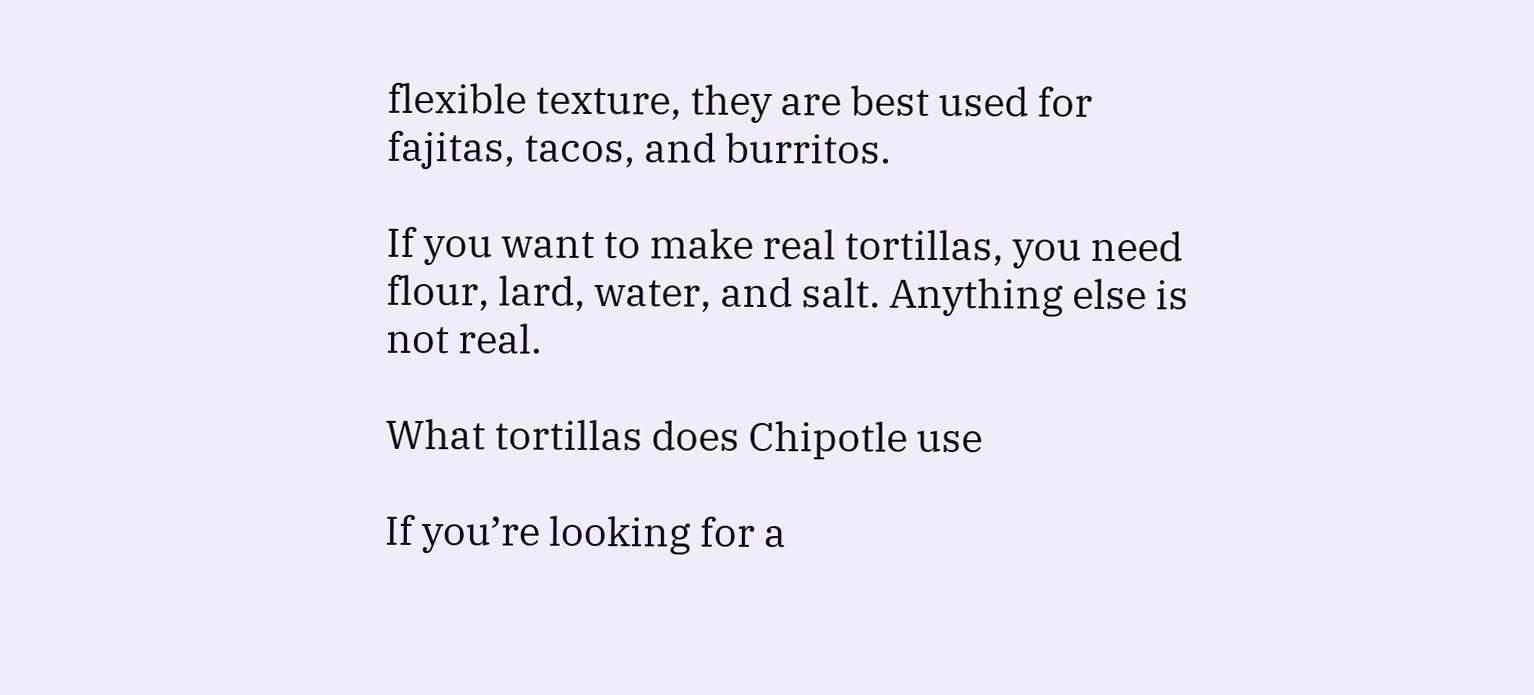flexible texture, they are best used for fajitas, tacos, and burritos.

If you want to make real tortillas, you need flour, lard, water, and salt. Anything else is not real.

What tortillas does Chipotle use

If you’re looking for a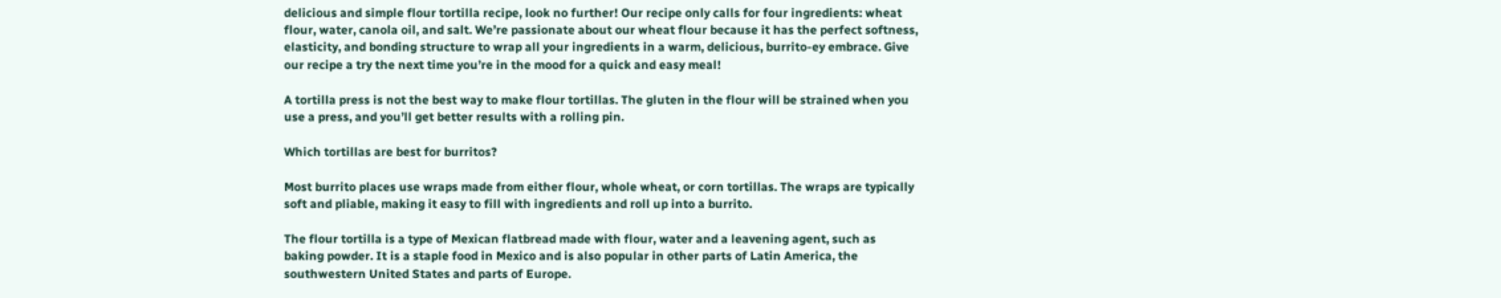delicious and simple flour tortilla recipe, look no further! Our recipe only calls for four ingredients: wheat flour, water, canola oil, and salt. We’re passionate about our wheat flour because it has the perfect softness, elasticity, and bonding structure to wrap all your ingredients in a warm, delicious, burrito-ey embrace. Give our recipe a try the next time you’re in the mood for a quick and easy meal!

A tortilla press is not the best way to make flour tortillas. The gluten in the flour will be strained when you use a press, and you’ll get better results with a rolling pin.

Which tortillas are best for burritos?

Most burrito places use wraps made from either flour, whole wheat, or corn tortillas. The wraps are typically soft and pliable, making it easy to fill with ingredients and roll up into a burrito.

The flour tortilla is a type of Mexican flatbread made with flour, water and a leavening agent, such as baking powder. It is a staple food in Mexico and is also popular in other parts of Latin America, the southwestern United States and parts of Europe.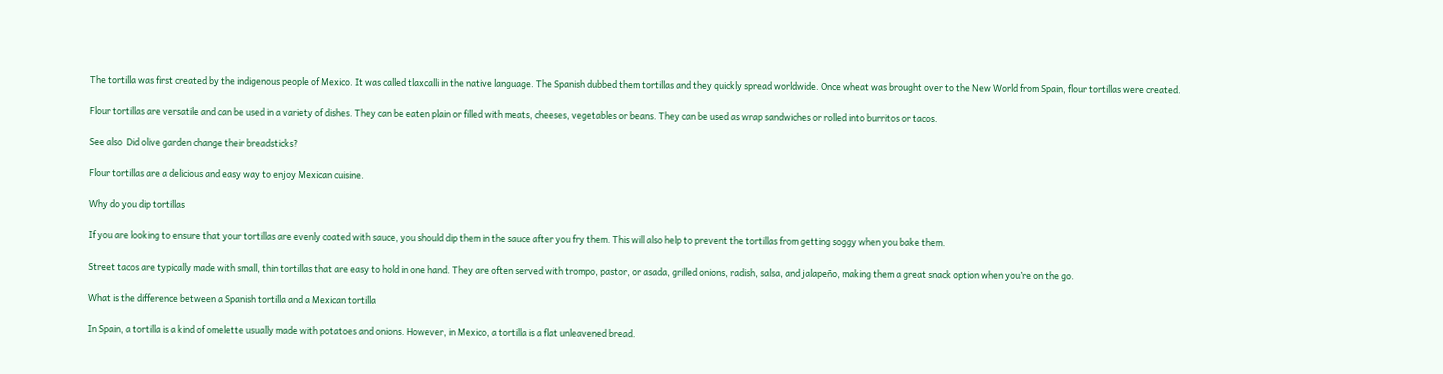The tortilla was first created by the indigenous people of Mexico. It was called tlaxcalli in the native language. The Spanish dubbed them tortillas and they quickly spread worldwide. Once wheat was brought over to the New World from Spain, flour tortillas were created.

Flour tortillas are versatile and can be used in a variety of dishes. They can be eaten plain or filled with meats, cheeses, vegetables or beans. They can be used as wrap sandwiches or rolled into burritos or tacos.

See also  Did olive garden change their breadsticks?

Flour tortillas are a delicious and easy way to enjoy Mexican cuisine.

Why do you dip tortillas

If you are looking to ensure that your tortillas are evenly coated with sauce, you should dip them in the sauce after you fry them. This will also help to prevent the tortillas from getting soggy when you bake them.

Street tacos are typically made with small, thin tortillas that are easy to hold in one hand. They are often served with trompo, pastor, or asada, grilled onions, radish, salsa, and jalapeño, making them a great snack option when you’re on the go.

What is the difference between a Spanish tortilla and a Mexican tortilla

In Spain, a tortilla is a kind of omelette usually made with potatoes and onions. However, in Mexico, a tortilla is a flat unleavened bread.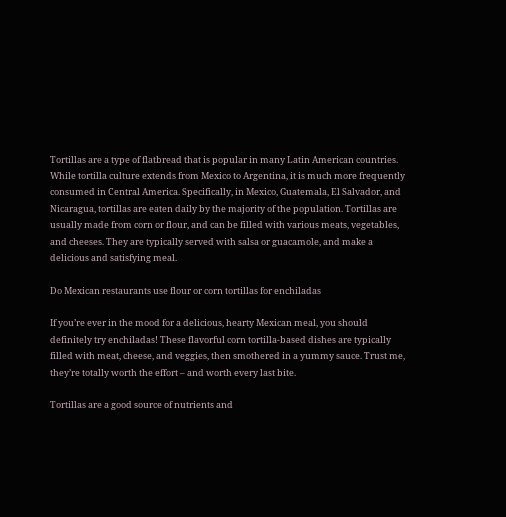Tortillas are a type of flatbread that is popular in many Latin American countries. While tortilla culture extends from Mexico to Argentina, it is much more frequently consumed in Central America. Specifically, in Mexico, Guatemala, El Salvador, and Nicaragua, tortillas are eaten daily by the majority of the population. Tortillas are usually made from corn or flour, and can be filled with various meats, vegetables, and cheeses. They are typically served with salsa or guacamole, and make a delicious and satisfying meal.

Do Mexican restaurants use flour or corn tortillas for enchiladas

If you’re ever in the mood for a delicious, hearty Mexican meal, you should definitely try enchiladas! These flavorful corn tortilla-based dishes are typically filled with meat, cheese, and veggies, then smothered in a yummy sauce. Trust me, they’re totally worth the effort – and worth every last bite.

Tortillas are a good source of nutrients and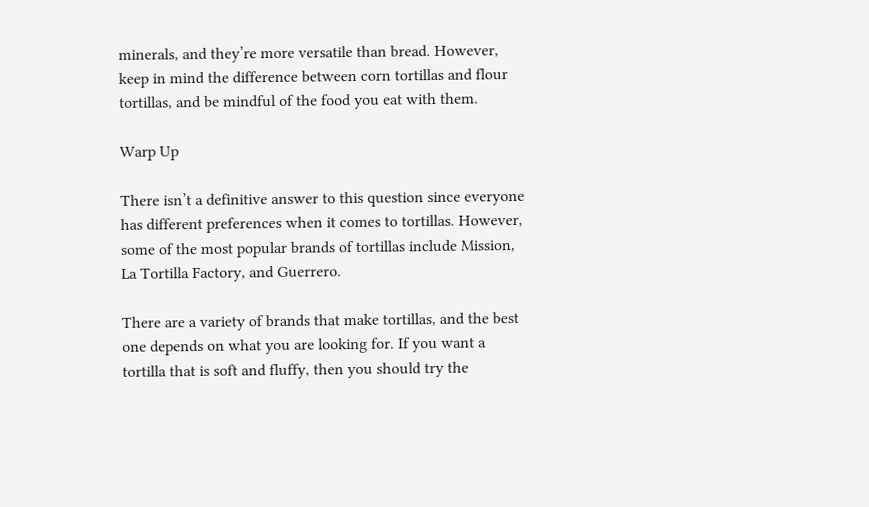minerals, and they’re more versatile than bread. However, keep in mind the difference between corn tortillas and flour tortillas, and be mindful of the food you eat with them.

Warp Up

There isn’t a definitive answer to this question since everyone has different preferences when it comes to tortillas. However, some of the most popular brands of tortillas include Mission, La Tortilla Factory, and Guerrero.

There are a variety of brands that make tortillas, and the best one depends on what you are looking for. If you want a tortilla that is soft and fluffy, then you should try the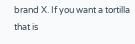brand X. If you want a tortilla that is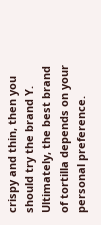crispy and thin, then you should try the brand Y. Ultimately, the best brand of tortilla depends on your personal preference.